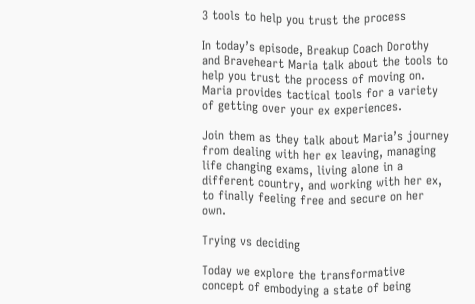3 tools to help you trust the process

In today’s episode, Breakup Coach Dorothy and Braveheart Maria talk about the tools to help you trust the process of moving on. Maria provides tactical tools for a variety of getting over your ex experiences.

Join them as they talk about Maria’s journey from dealing with her ex leaving, managing life changing exams, living alone in a different country, and working with her ex, to finally feeling free and secure on her own.

Trying vs deciding

Today we explore the transformative concept of embodying a state of being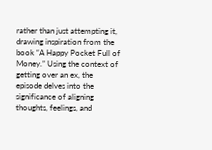rather than just attempting it, drawing inspiration from the book “A Happy Pocket Full of Money.” Using the context of getting over an ex, the episode delves into the significance of aligning thoughts, feelings, and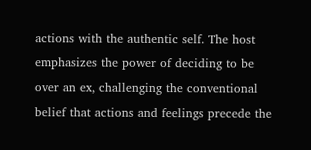actions with the authentic self. The host emphasizes the power of deciding to be over an ex, challenging the conventional belief that actions and feelings precede the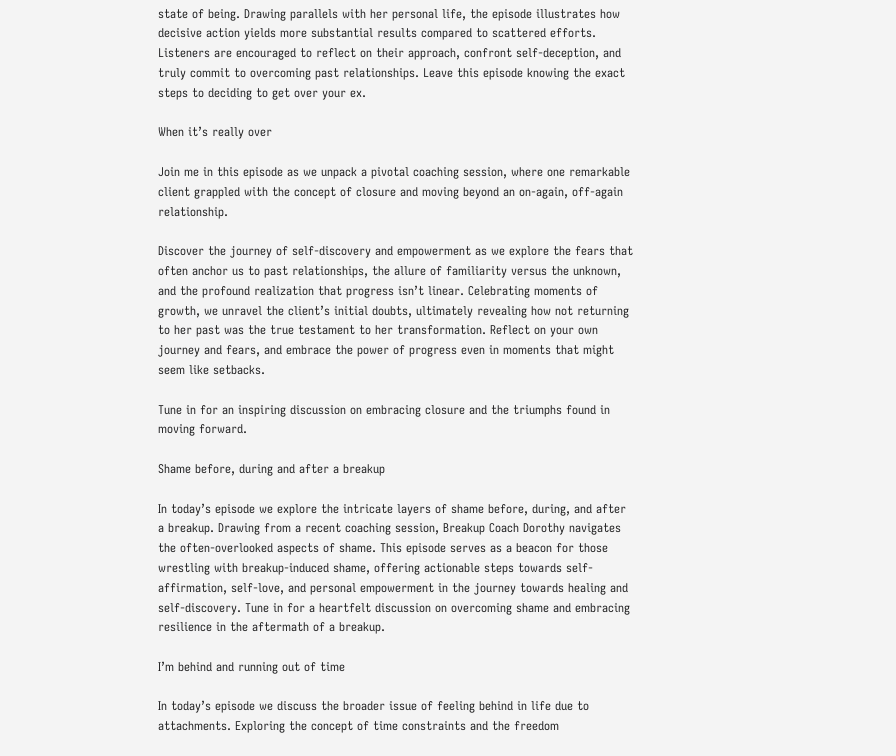state of being. Drawing parallels with her personal life, the episode illustrates how decisive action yields more substantial results compared to scattered efforts. Listeners are encouraged to reflect on their approach, confront self-deception, and truly commit to overcoming past relationships. Leave this episode knowing the exact steps to deciding to get over your ex.

When it’s really over

Join me in this episode as we unpack a pivotal coaching session, where one remarkable client grappled with the concept of closure and moving beyond an on-again, off-again relationship.

Discover the journey of self-discovery and empowerment as we explore the fears that often anchor us to past relationships, the allure of familiarity versus the unknown, and the profound realization that progress isn’t linear. Celebrating moments of growth, we unravel the client’s initial doubts, ultimately revealing how not returning to her past was the true testament to her transformation. Reflect on your own journey and fears, and embrace the power of progress even in moments that might seem like setbacks.

Tune in for an inspiring discussion on embracing closure and the triumphs found in moving forward.

Shame before, during and after a breakup

In today’s episode we explore the intricate layers of shame before, during, and after a breakup. Drawing from a recent coaching session, Breakup Coach Dorothy navigates the often-overlooked aspects of shame. This episode serves as a beacon for those wrestling with breakup-induced shame, offering actionable steps towards self-affirmation, self-love, and personal empowerment in the journey towards healing and self-discovery. Tune in for a heartfelt discussion on overcoming shame and embracing resilience in the aftermath of a breakup.

I’m behind and running out of time

In today’s episode we discuss the broader issue of feeling behind in life due to attachments. Exploring the concept of time constraints and the freedom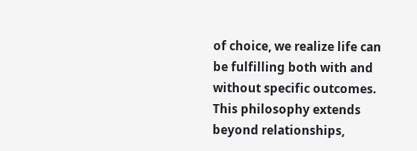of choice, we realize life can be fulfilling both with and without specific outcomes. This philosophy extends beyond relationships,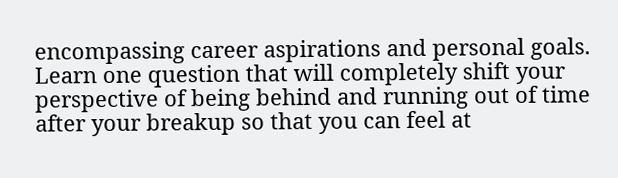encompassing career aspirations and personal goals. Learn one question that will completely shift your perspective of being behind and running out of time after your breakup so that you can feel at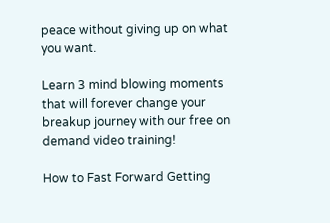peace without giving up on what you want.

Learn 3 mind blowing moments that will forever change your breakup journey with our free on demand video training!

How to Fast Forward Getting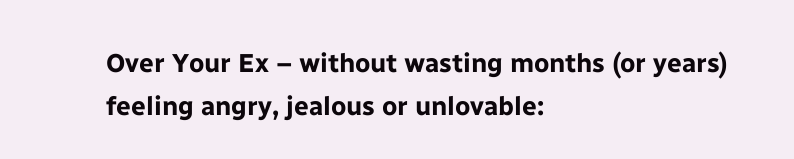Over Your Ex – without wasting months (or years) feeling angry, jealous or unlovable: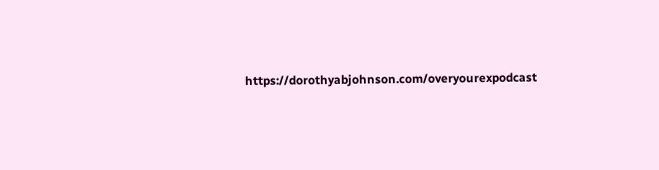https://dorothyabjohnson.com/overyourexpodcast